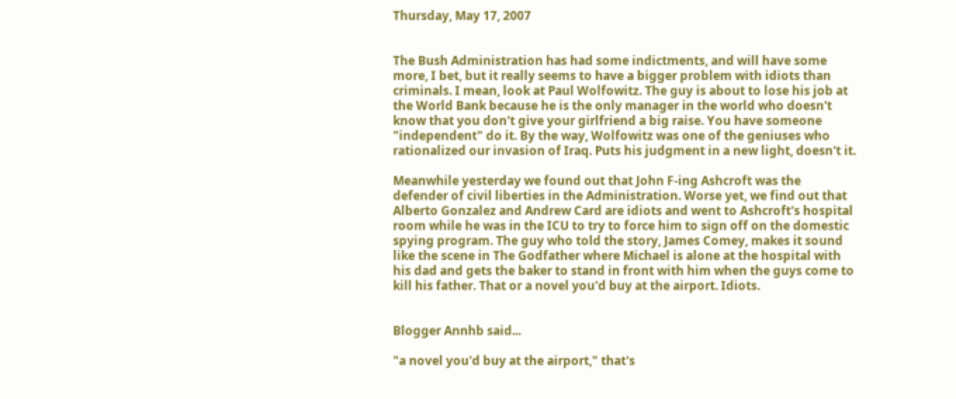Thursday, May 17, 2007


The Bush Administration has had some indictments, and will have some more, I bet, but it really seems to have a bigger problem with idiots than criminals. I mean, look at Paul Wolfowitz. The guy is about to lose his job at the World Bank because he is the only manager in the world who doesn't know that you don't give your girlfriend a big raise. You have someone "independent" do it. By the way, Wolfowitz was one of the geniuses who rationalized our invasion of Iraq. Puts his judgment in a new light, doesn't it.

Meanwhile yesterday we found out that John F-ing Ashcroft was the defender of civil liberties in the Administration. Worse yet, we find out that Alberto Gonzalez and Andrew Card are idiots and went to Ashcroft's hospital room while he was in the ICU to try to force him to sign off on the domestic spying program. The guy who told the story, James Comey, makes it sound like the scene in The Godfather where Michael is alone at the hospital with his dad and gets the baker to stand in front with him when the guys come to kill his father. That or a novel you'd buy at the airport. Idiots.


Blogger Annhb said...

"a novel you'd buy at the airport," that's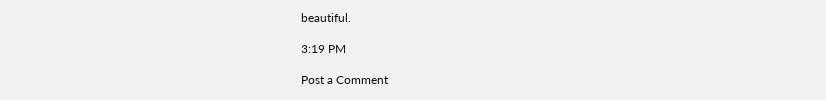beautiful.

3:19 PM

Post a Comment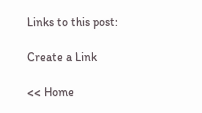Links to this post:

Create a Link

<< Home